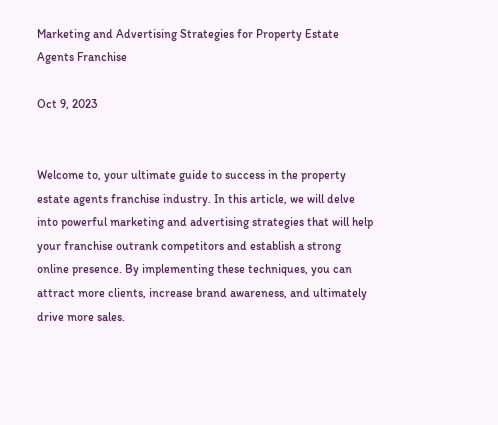Marketing and Advertising Strategies for Property Estate Agents Franchise

Oct 9, 2023


Welcome to, your ultimate guide to success in the property estate agents franchise industry. In this article, we will delve into powerful marketing and advertising strategies that will help your franchise outrank competitors and establish a strong online presence. By implementing these techniques, you can attract more clients, increase brand awareness, and ultimately drive more sales.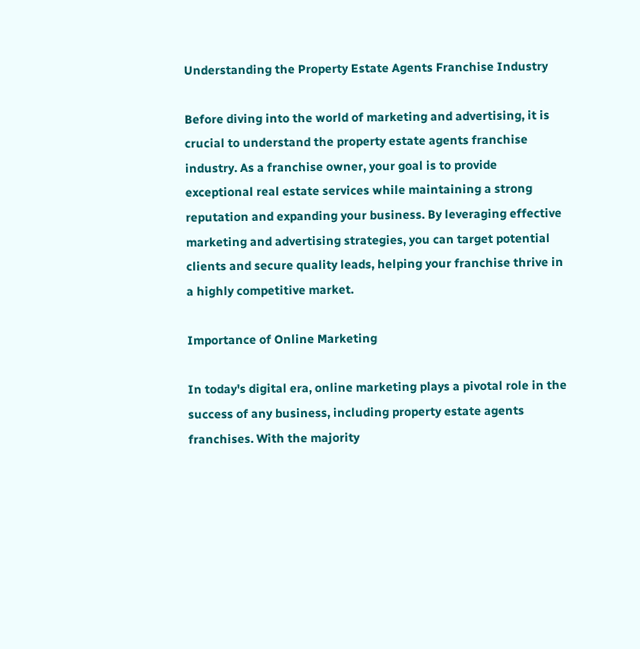Understanding the Property Estate Agents Franchise Industry

Before diving into the world of marketing and advertising, it is crucial to understand the property estate agents franchise industry. As a franchise owner, your goal is to provide exceptional real estate services while maintaining a strong reputation and expanding your business. By leveraging effective marketing and advertising strategies, you can target potential clients and secure quality leads, helping your franchise thrive in a highly competitive market.

Importance of Online Marketing

In today's digital era, online marketing plays a pivotal role in the success of any business, including property estate agents franchises. With the majority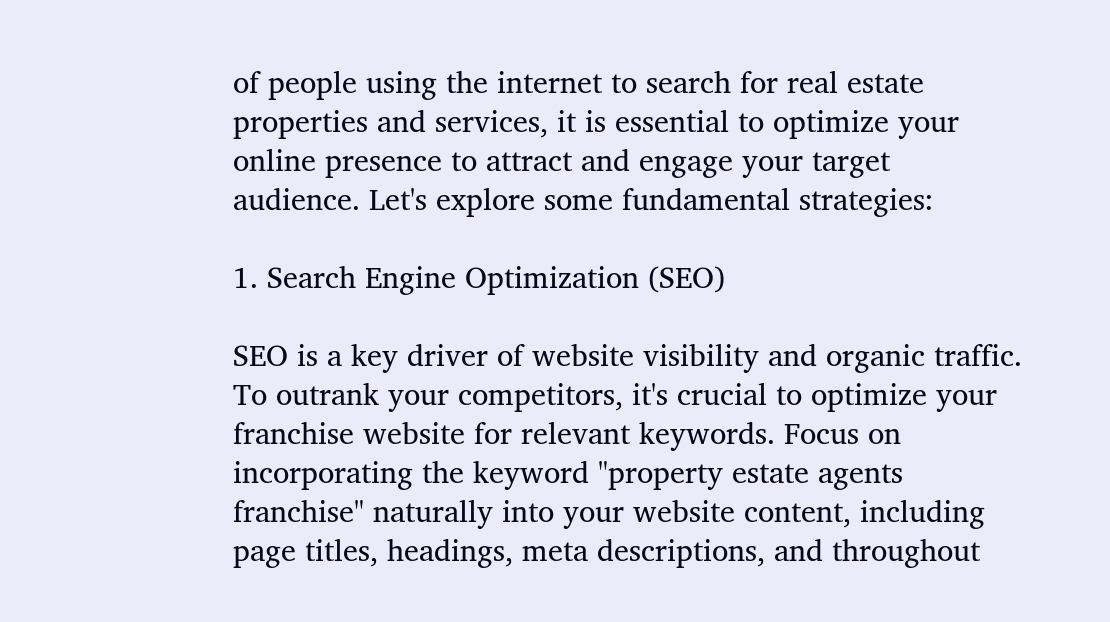of people using the internet to search for real estate properties and services, it is essential to optimize your online presence to attract and engage your target audience. Let's explore some fundamental strategies:

1. Search Engine Optimization (SEO)

SEO is a key driver of website visibility and organic traffic. To outrank your competitors, it's crucial to optimize your franchise website for relevant keywords. Focus on incorporating the keyword "property estate agents franchise" naturally into your website content, including page titles, headings, meta descriptions, and throughout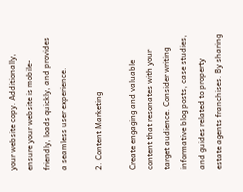your website copy. Additionally, ensure your website is mobile-friendly, loads quickly, and provides a seamless user experience.

2. Content Marketing

Create engaging and valuable content that resonates with your target audience. Consider writing informative blog posts, case studies, and guides related to property estate agents franchises. By sharing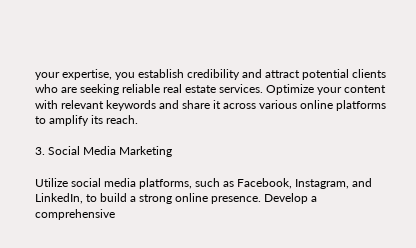your expertise, you establish credibility and attract potential clients who are seeking reliable real estate services. Optimize your content with relevant keywords and share it across various online platforms to amplify its reach.

3. Social Media Marketing

Utilize social media platforms, such as Facebook, Instagram, and LinkedIn, to build a strong online presence. Develop a comprehensive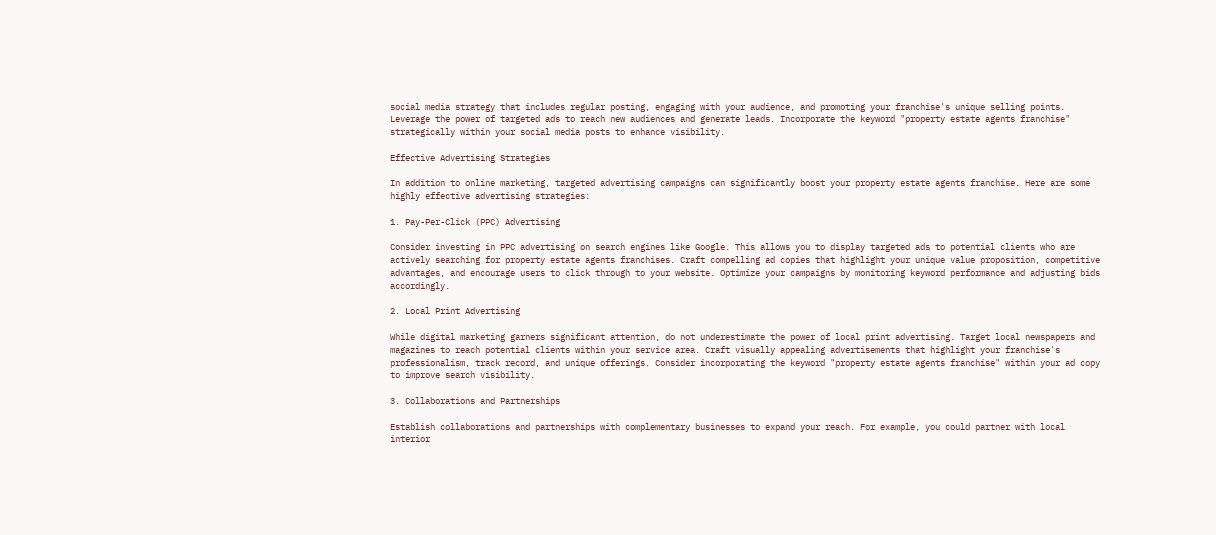social media strategy that includes regular posting, engaging with your audience, and promoting your franchise's unique selling points. Leverage the power of targeted ads to reach new audiences and generate leads. Incorporate the keyword "property estate agents franchise" strategically within your social media posts to enhance visibility.

Effective Advertising Strategies

In addition to online marketing, targeted advertising campaigns can significantly boost your property estate agents franchise. Here are some highly effective advertising strategies:

1. Pay-Per-Click (PPC) Advertising

Consider investing in PPC advertising on search engines like Google. This allows you to display targeted ads to potential clients who are actively searching for property estate agents franchises. Craft compelling ad copies that highlight your unique value proposition, competitive advantages, and encourage users to click through to your website. Optimize your campaigns by monitoring keyword performance and adjusting bids accordingly.

2. Local Print Advertising

While digital marketing garners significant attention, do not underestimate the power of local print advertising. Target local newspapers and magazines to reach potential clients within your service area. Craft visually appealing advertisements that highlight your franchise's professionalism, track record, and unique offerings. Consider incorporating the keyword "property estate agents franchise" within your ad copy to improve search visibility.

3. Collaborations and Partnerships

Establish collaborations and partnerships with complementary businesses to expand your reach. For example, you could partner with local interior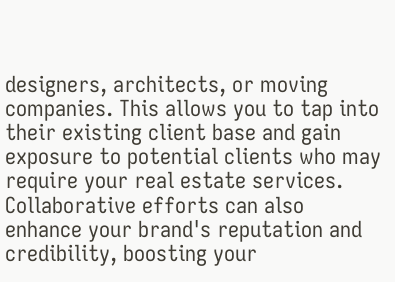designers, architects, or moving companies. This allows you to tap into their existing client base and gain exposure to potential clients who may require your real estate services. Collaborative efforts can also enhance your brand's reputation and credibility, boosting your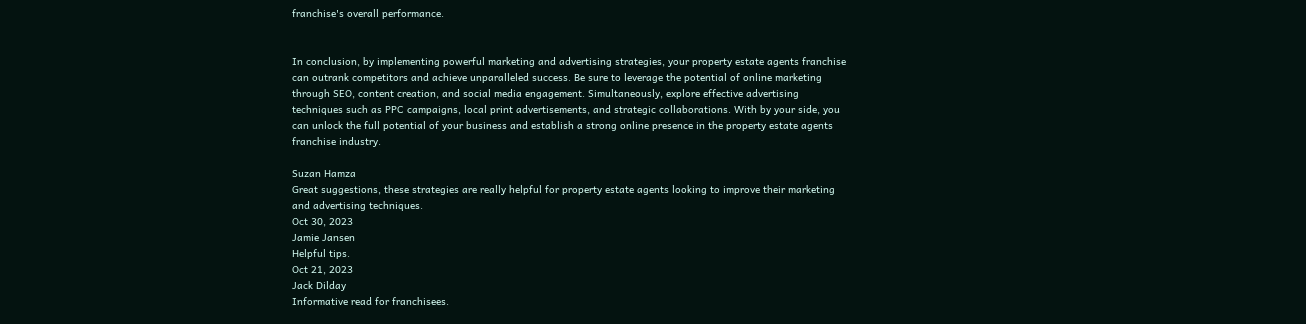franchise's overall performance.


In conclusion, by implementing powerful marketing and advertising strategies, your property estate agents franchise can outrank competitors and achieve unparalleled success. Be sure to leverage the potential of online marketing through SEO, content creation, and social media engagement. Simultaneously, explore effective advertising techniques such as PPC campaigns, local print advertisements, and strategic collaborations. With by your side, you can unlock the full potential of your business and establish a strong online presence in the property estate agents franchise industry.

Suzan Hamza
Great suggestions, these strategies are really helpful for property estate agents looking to improve their marketing and advertising techniques.
Oct 30, 2023
Jamie Jansen
Helpful tips.
Oct 21, 2023
Jack Dilday
Informative read for franchisees.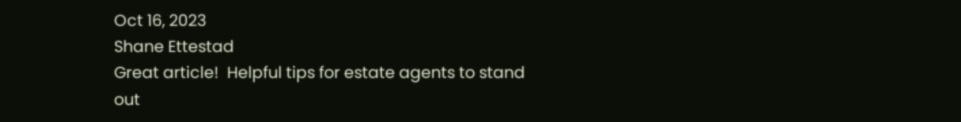Oct 16, 2023
Shane Ettestad
Great article!  Helpful tips for estate agents to stand out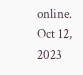online.
Oct 12, 2023